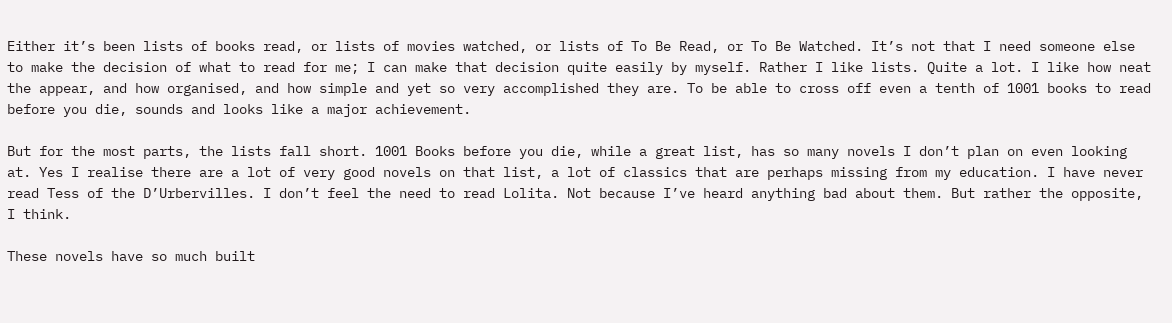Either it’s been lists of books read, or lists of movies watched, or lists of To Be Read, or To Be Watched. It’s not that I need someone else to make the decision of what to read for me; I can make that decision quite easily by myself. Rather I like lists. Quite a lot. I like how neat the appear, and how organised, and how simple and yet so very accomplished they are. To be able to cross off even a tenth of 1001 books to read before you die, sounds and looks like a major achievement.

But for the most parts, the lists fall short. 1001 Books before you die, while a great list, has so many novels I don’t plan on even looking at. Yes I realise there are a lot of very good novels on that list, a lot of classics that are perhaps missing from my education. I have never read Tess of the D’Urbervilles. I don’t feel the need to read Lolita. Not because I’ve heard anything bad about them. But rather the opposite, I think.

These novels have so much built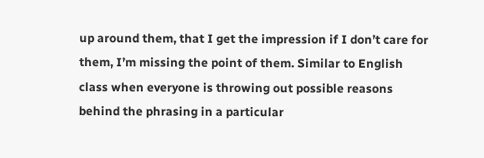up around them, that I get the impression if I don’t care for them, I’m missing the point of them. Similar to English class when everyone is throwing out possible reasons behind the phrasing in a particular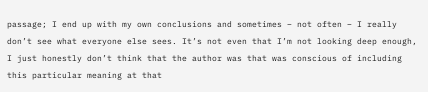passage; I end up with my own conclusions and sometimes – not often – I really don’t see what everyone else sees. It’s not even that I’m not looking deep enough, I just honestly don’t think that the author was that was conscious of including this particular meaning at that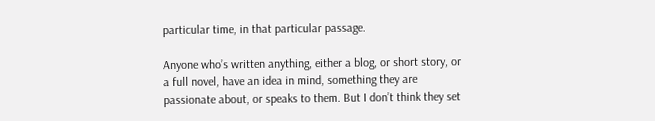particular time, in that particular passage.

Anyone who’s written anything, either a blog, or short story, or a full novel, have an idea in mind, something they are passionate about, or speaks to them. But I don’t think they set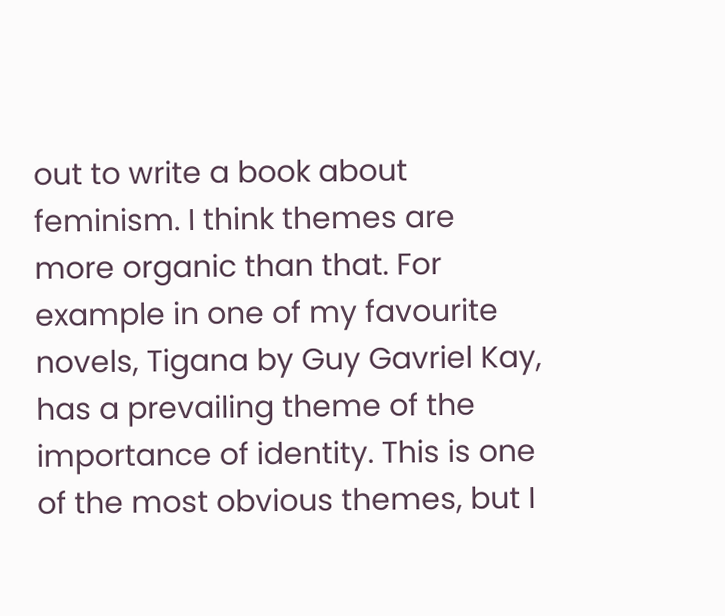out to write a book about feminism. I think themes are more organic than that. For example in one of my favourite novels, Tigana by Guy Gavriel Kay, has a prevailing theme of the importance of identity. This is one of the most obvious themes, but I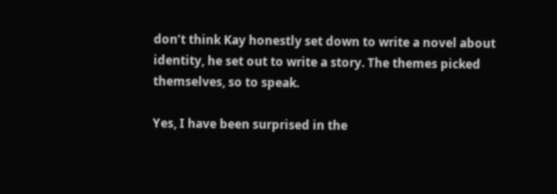don’t think Kay honestly set down to write a novel about identity, he set out to write a story. The themes picked themselves, so to speak.

Yes, I have been surprised in the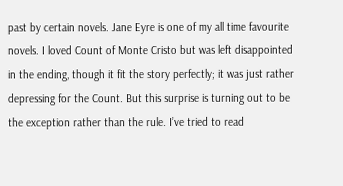past by certain novels. Jane Eyre is one of my all time favourite novels. I loved Count of Monte Cristo but was left disappointed in the ending, though it fit the story perfectly; it was just rather depressing for the Count. But this surprise is turning out to be the exception rather than the rule. I’ve tried to read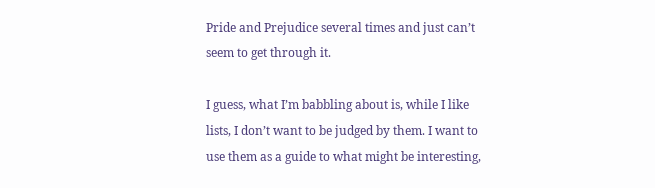Pride and Prejudice several times and just can’t seem to get through it.

I guess, what I’m babbling about is, while I like lists, I don’t want to be judged by them. I want to use them as a guide to what might be interesting,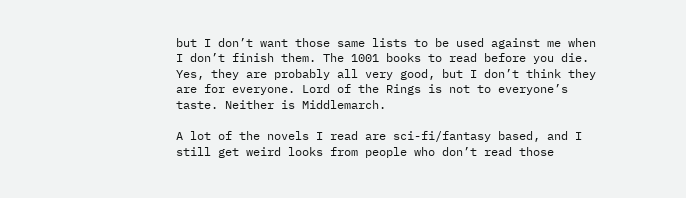but I don’t want those same lists to be used against me when I don’t finish them. The 1001 books to read before you die. Yes, they are probably all very good, but I don’t think they are for everyone. Lord of the Rings is not to everyone’s taste. Neither is Middlemarch.

A lot of the novels I read are sci-fi/fantasy based, and I still get weird looks from people who don’t read those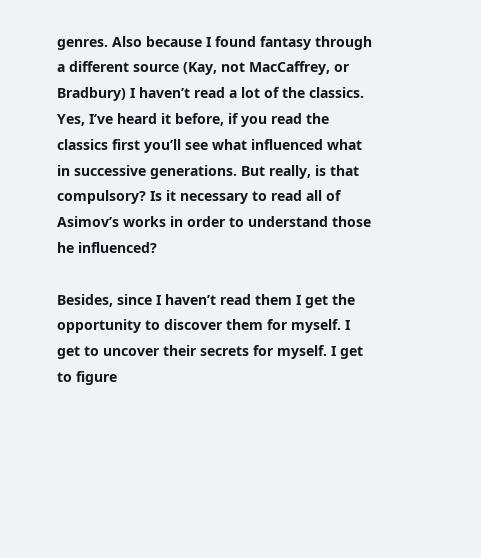genres. Also because I found fantasy through a different source (Kay, not MacCaffrey, or Bradbury) I haven’t read a lot of the classics. Yes, I’ve heard it before, if you read the classics first you’ll see what influenced what in successive generations. But really, is that compulsory? Is it necessary to read all of Asimov’s works in order to understand those he influenced?

Besides, since I haven’t read them I get the opportunity to discover them for myself. I get to uncover their secrets for myself. I get to figure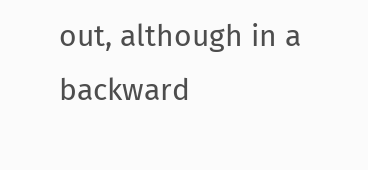out, although in a backward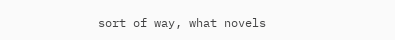sort of way, what novels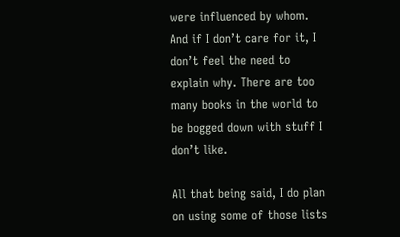were influenced by whom. And if I don’t care for it, I don’t feel the need to explain why. There are too many books in the world to be bogged down with stuff I don’t like.

All that being said, I do plan on using some of those lists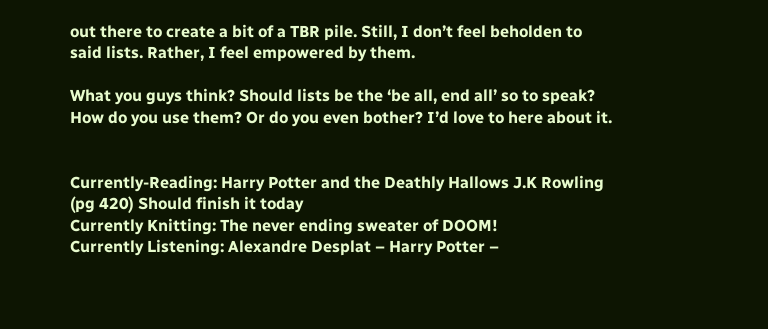out there to create a bit of a TBR pile. Still, I don’t feel beholden to said lists. Rather, I feel empowered by them.

What you guys think? Should lists be the ‘be all, end all’ so to speak? How do you use them? Or do you even bother? I’d love to here about it.


Currently-Reading: Harry Potter and the Deathly Hallows J.K Rowling (pg 420) Should finish it today
Currently Knitting: The never ending sweater of DOOM!
Currently Listening: Alexandre Desplat – Harry Potter –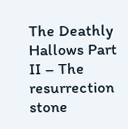The Deathly Hallows Part II – The resurrection stone